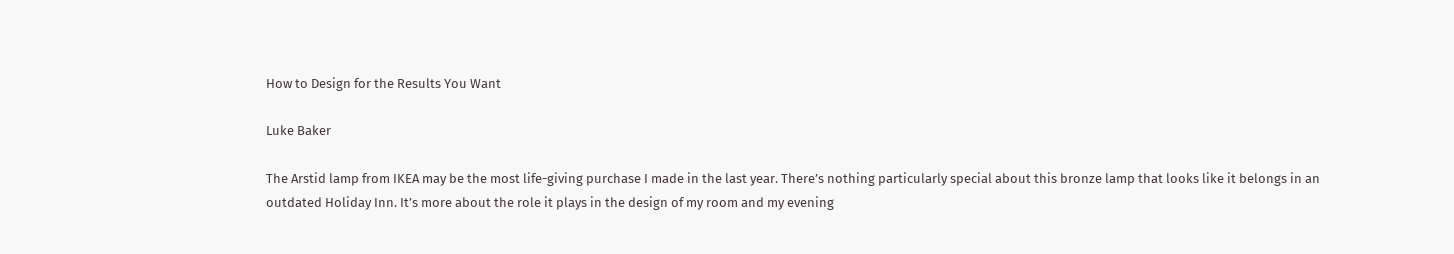How to Design for the Results You Want

Luke Baker

The Arstid lamp from IKEA may be the most life-giving purchase I made in the last year. There’s nothing particularly special about this bronze lamp that looks like it belongs in an outdated Holiday Inn. It’s more about the role it plays in the design of my room and my evening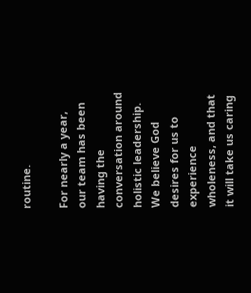routine.

For nearly a year, our team has been having the conversation around holistic leadership. We believe God desires for us to experience wholeness, and that it will take us caring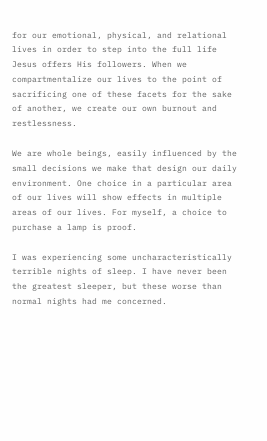for our emotional, physical, and relational lives in order to step into the full life Jesus offers His followers. When we compartmentalize our lives to the point of sacrificing one of these facets for the sake of another, we create our own burnout and restlessness.

We are whole beings, easily influenced by the small decisions we make that design our daily environment. One choice in a particular area of our lives will show effects in multiple areas of our lives. For myself, a choice to purchase a lamp is proof.

I was experiencing some uncharacteristically terrible nights of sleep. I have never been the greatest sleeper, but these worse than normal nights had me concerned.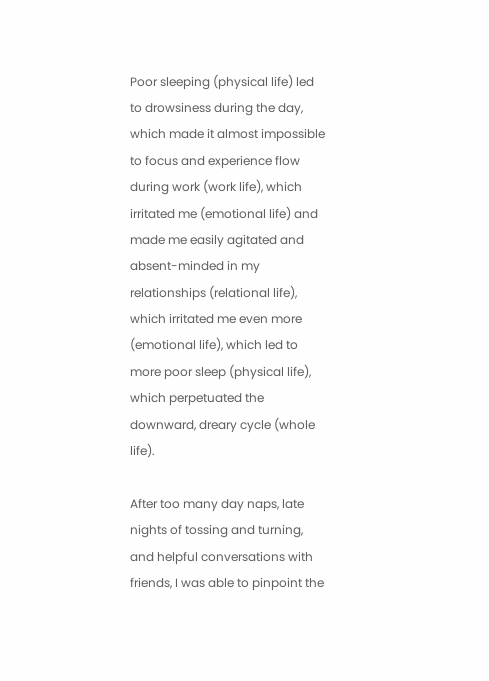Poor sleeping (physical life) led to drowsiness during the day, which made it almost impossible to focus and experience flow during work (work life), which irritated me (emotional life) and made me easily agitated and absent-minded in my relationships (relational life), which irritated me even more (emotional life), which led to more poor sleep (physical life), which perpetuated the downward, dreary cycle (whole life).

After too many day naps, late nights of tossing and turning, and helpful conversations with friends, I was able to pinpoint the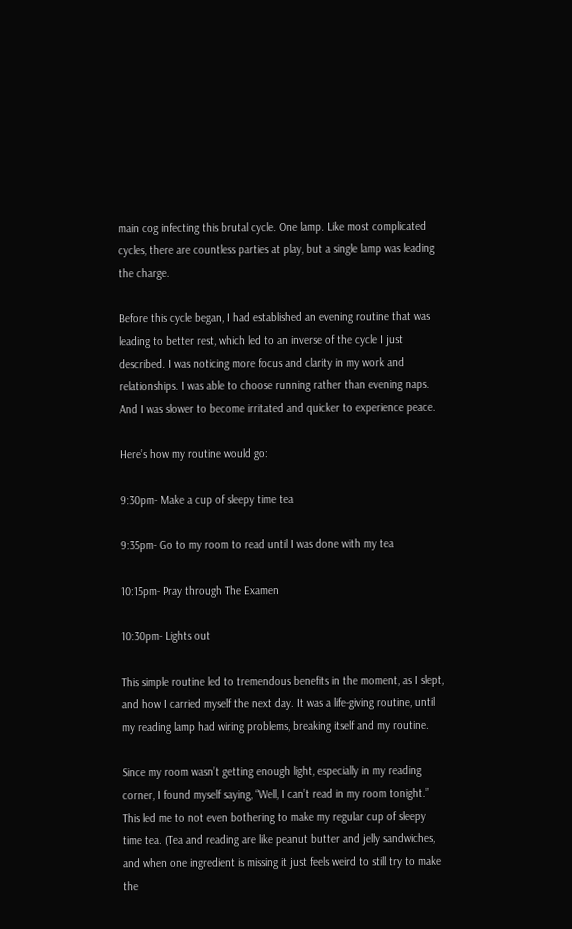main cog infecting this brutal cycle. One lamp. Like most complicated cycles, there are countless parties at play, but a single lamp was leading the charge.

Before this cycle began, I had established an evening routine that was leading to better rest, which led to an inverse of the cycle I just described. I was noticing more focus and clarity in my work and relationships. I was able to choose running rather than evening naps. And I was slower to become irritated and quicker to experience peace.

Here’s how my routine would go:

9:30pm- Make a cup of sleepy time tea

9:35pm- Go to my room to read until I was done with my tea

10:15pm- Pray through The Examen

10:30pm- Lights out

This simple routine led to tremendous benefits in the moment, as I slept, and how I carried myself the next day. It was a life-giving routine, until my reading lamp had wiring problems, breaking itself and my routine.

Since my room wasn’t getting enough light, especially in my reading corner, I found myself saying, “Well, I can’t read in my room tonight.” This led me to not even bothering to make my regular cup of sleepy time tea. (Tea and reading are like peanut butter and jelly sandwiches, and when one ingredient is missing it just feels weird to still try to make the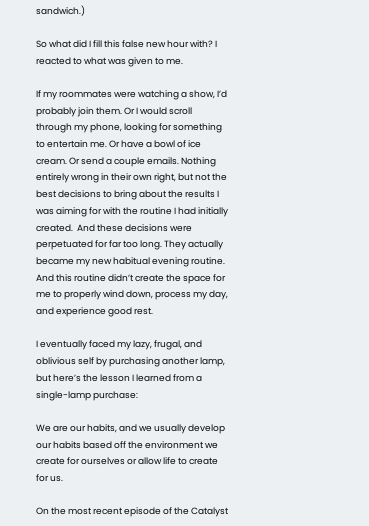sandwich.)

So what did I fill this false new hour with? I reacted to what was given to me.

If my roommates were watching a show, I’d probably join them. Or I would scroll through my phone, looking for something to entertain me. Or have a bowl of ice cream. Or send a couple emails. Nothing entirely wrong in their own right, but not the best decisions to bring about the results I was aiming for with the routine I had initially created.  And these decisions were perpetuated for far too long. They actually became my new habitual evening routine. And this routine didn’t create the space for me to properly wind down, process my day, and experience good rest.

I eventually faced my lazy, frugal, and oblivious self by purchasing another lamp, but here’s the lesson I learned from a single-lamp purchase:

We are our habits, and we usually develop our habits based off the environment we create for ourselves or allow life to create for us.

On the most recent episode of the Catalyst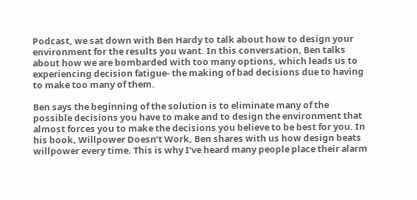Podcast, we sat down with Ben Hardy to talk about how to design your environment for the results you want. In this conversation, Ben talks about how we are bombarded with too many options, which leads us to experiencing decision fatigue- the making of bad decisions due to having to make too many of them.

Ben says the beginning of the solution is to eliminate many of the possible decisions you have to make and to design the environment that almost forces you to make the decisions you believe to be best for you. In his book, Willpower Doesn’t Work, Ben shares with us how design beats willpower every time. This is why I’ve heard many people place their alarm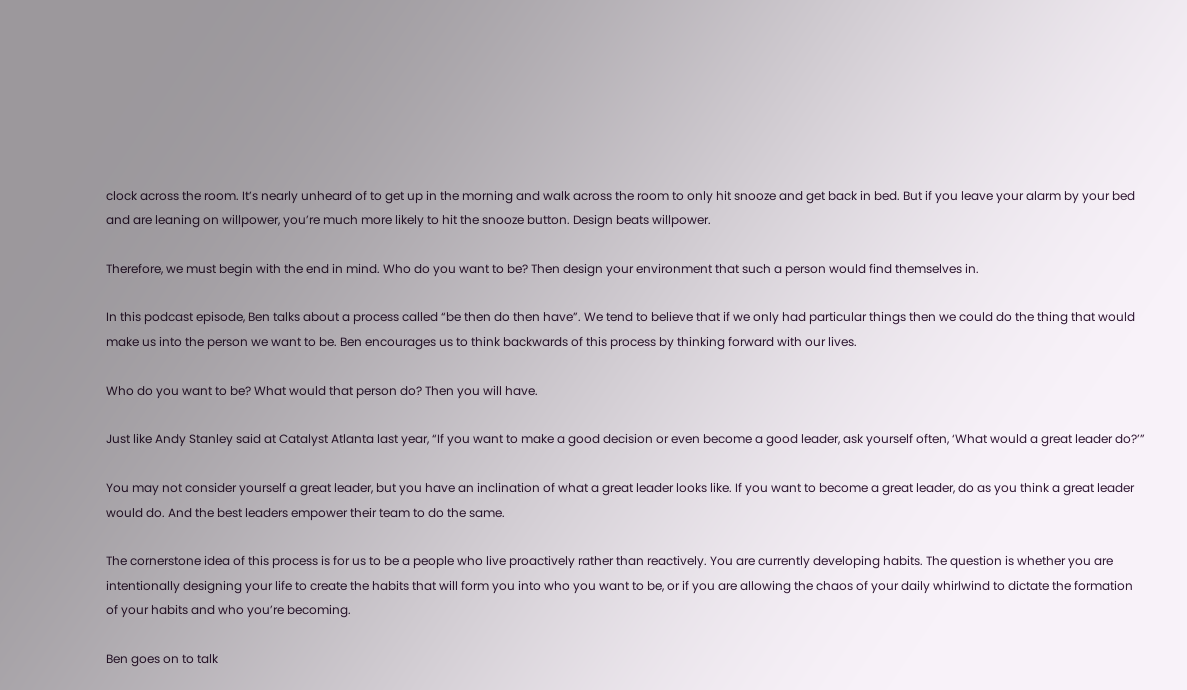clock across the room. It’s nearly unheard of to get up in the morning and walk across the room to only hit snooze and get back in bed. But if you leave your alarm by your bed and are leaning on willpower, you’re much more likely to hit the snooze button. Design beats willpower.

Therefore, we must begin with the end in mind. Who do you want to be? Then design your environment that such a person would find themselves in.

In this podcast episode, Ben talks about a process called “be then do then have”. We tend to believe that if we only had particular things then we could do the thing that would make us into the person we want to be. Ben encourages us to think backwards of this process by thinking forward with our lives.

Who do you want to be? What would that person do? Then you will have.

Just like Andy Stanley said at Catalyst Atlanta last year, “If you want to make a good decision or even become a good leader, ask yourself often, ‘What would a great leader do?’”

You may not consider yourself a great leader, but you have an inclination of what a great leader looks like. If you want to become a great leader, do as you think a great leader would do. And the best leaders empower their team to do the same.

The cornerstone idea of this process is for us to be a people who live proactively rather than reactively. You are currently developing habits. The question is whether you are intentionally designing your life to create the habits that will form you into who you want to be, or if you are allowing the chaos of your daily whirlwind to dictate the formation of your habits and who you’re becoming.

Ben goes on to talk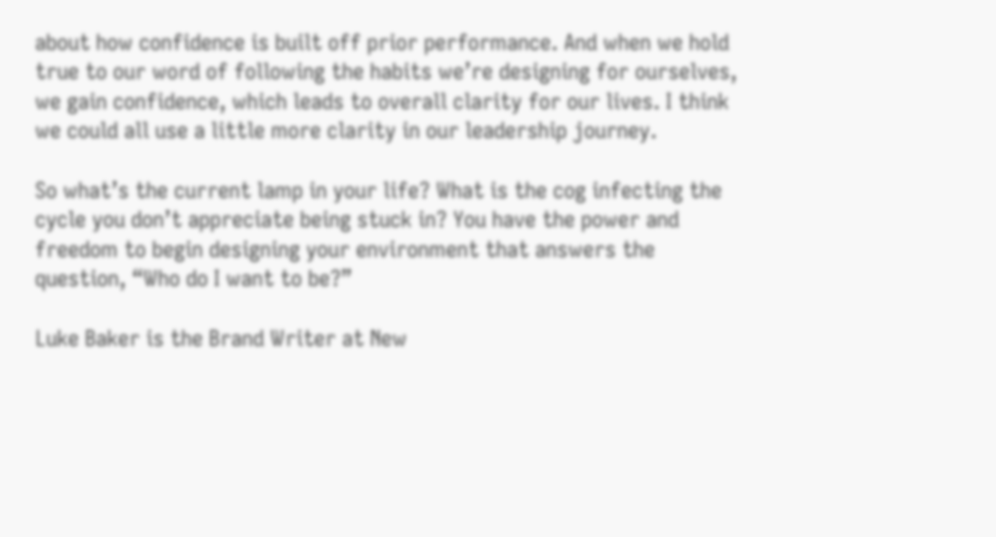about how confidence is built off prior performance. And when we hold true to our word of following the habits we’re designing for ourselves, we gain confidence, which leads to overall clarity for our lives. I think we could all use a little more clarity in our leadership journey.

So what’s the current lamp in your life? What is the cog infecting the cycle you don’t appreciate being stuck in? You have the power and freedom to begin designing your environment that answers the question, “Who do I want to be?”

Luke Baker is the Brand Writer at New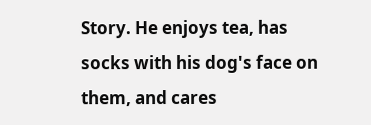Story. He enjoys tea, has socks with his dog's face on them, and cares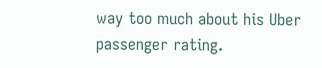way too much about his Uber passenger rating.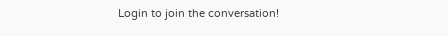Login to join the conversation!